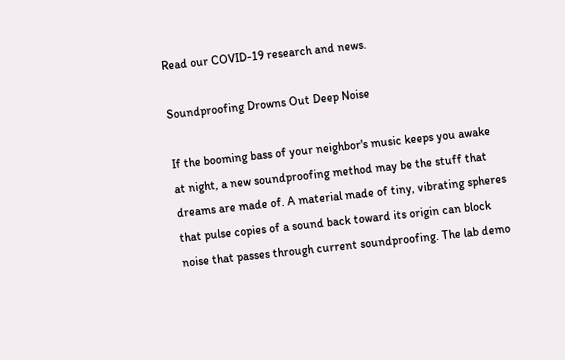Read our COVID-19 research and news.

Soundproofing Drowns Out Deep Noise

If the booming bass of your neighbor's music keeps you awake at night, a new soundproofing method may be the stuff that dreams are made of. A material made of tiny, vibrating spheres that pulse copies of a sound back toward its origin can block noise that passes through current soundproofing. The lab demo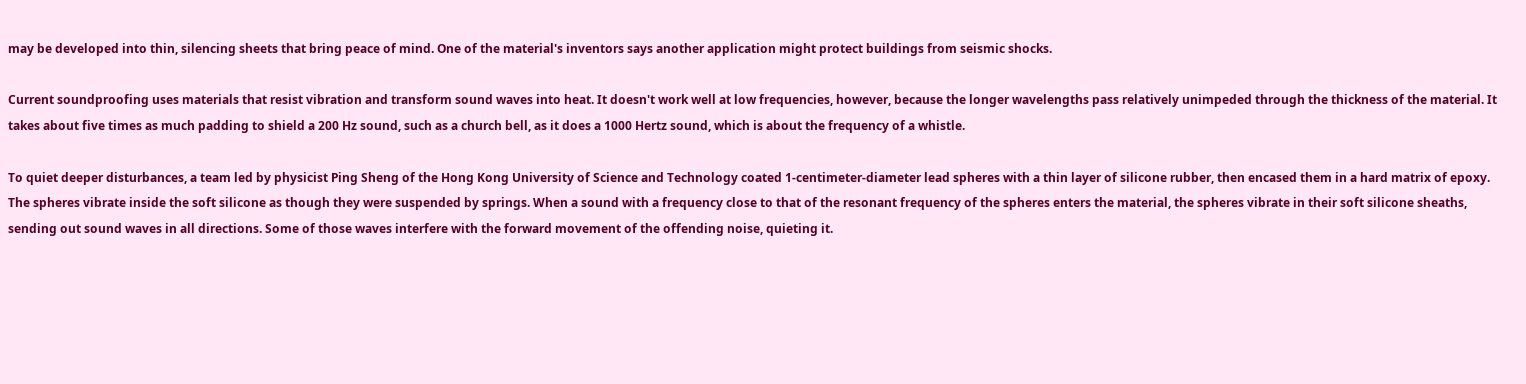may be developed into thin, silencing sheets that bring peace of mind. One of the material's inventors says another application might protect buildings from seismic shocks.

Current soundproofing uses materials that resist vibration and transform sound waves into heat. It doesn't work well at low frequencies, however, because the longer wavelengths pass relatively unimpeded through the thickness of the material. It takes about five times as much padding to shield a 200 Hz sound, such as a church bell, as it does a 1000 Hertz sound, which is about the frequency of a whistle.

To quiet deeper disturbances, a team led by physicist Ping Sheng of the Hong Kong University of Science and Technology coated 1-centimeter-diameter lead spheres with a thin layer of silicone rubber, then encased them in a hard matrix of epoxy. The spheres vibrate inside the soft silicone as though they were suspended by springs. When a sound with a frequency close to that of the resonant frequency of the spheres enters the material, the spheres vibrate in their soft silicone sheaths, sending out sound waves in all directions. Some of those waves interfere with the forward movement of the offending noise, quieting it.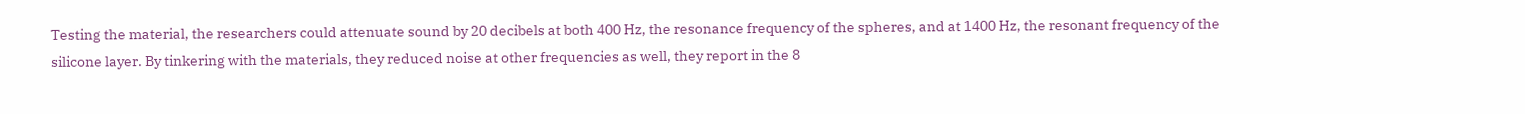Testing the material, the researchers could attenuate sound by 20 decibels at both 400 Hz, the resonance frequency of the spheres, and at 1400 Hz, the resonant frequency of the silicone layer. By tinkering with the materials, they reduced noise at other frequencies as well, they report in the 8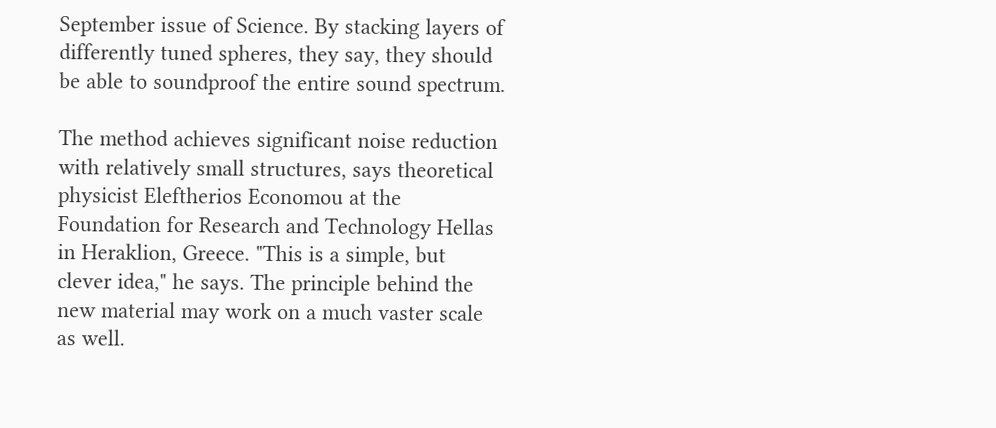September issue of Science. By stacking layers of differently tuned spheres, they say, they should be able to soundproof the entire sound spectrum.

The method achieves significant noise reduction with relatively small structures, says theoretical physicist Eleftherios Economou at the Foundation for Research and Technology Hellas in Heraklion, Greece. "This is a simple, but clever idea," he says. The principle behind the new material may work on a much vaster scale as well.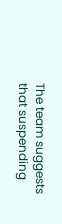The team suggests that suspending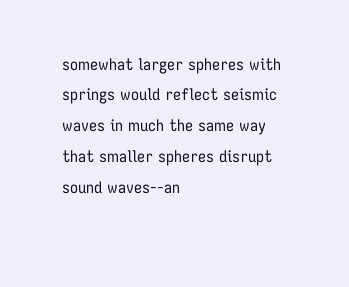somewhat larger spheres with springs would reflect seismic waves in much the same way that smaller spheres disrupt sound waves--an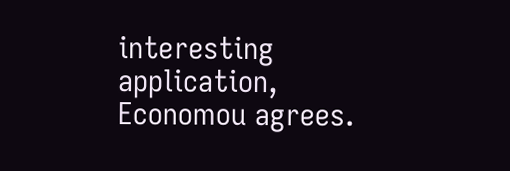interesting application, Economou agrees.